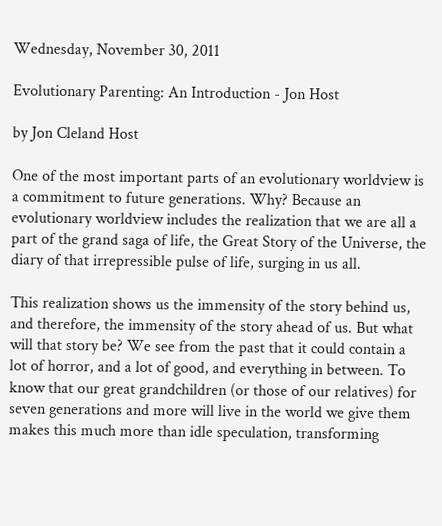Wednesday, November 30, 2011

Evolutionary Parenting: An Introduction - Jon Host

by Jon Cleland Host

One of the most important parts of an evolutionary worldview is a commitment to future generations. Why? Because an evolutionary worldview includes the realization that we are all a part of the grand saga of life, the Great Story of the Universe, the diary of that irrepressible pulse of life, surging in us all.

This realization shows us the immensity of the story behind us, and therefore, the immensity of the story ahead of us. But what will that story be? We see from the past that it could contain a lot of horror, and a lot of good, and everything in between. To know that our great grandchildren (or those of our relatives) for seven generations and more will live in the world we give them makes this much more than idle speculation, transforming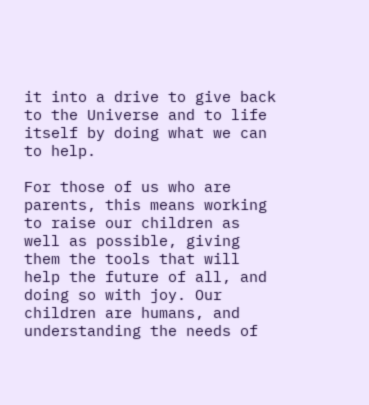it into a drive to give back to the Universe and to life itself by doing what we can to help.

For those of us who are parents, this means working to raise our children as well as possible, giving them the tools that will help the future of all, and doing so with joy. Our children are humans, and understanding the needs of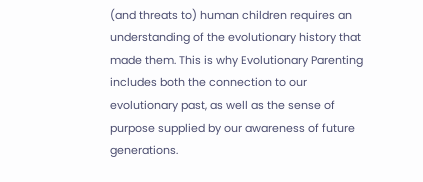(and threats to) human children requires an understanding of the evolutionary history that made them. This is why Evolutionary Parenting includes both the connection to our evolutionary past, as well as the sense of purpose supplied by our awareness of future generations.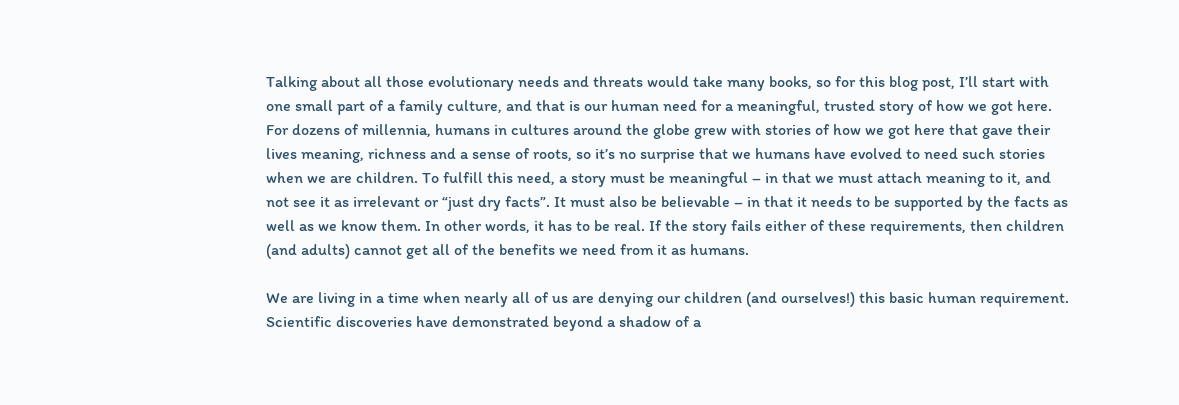Talking about all those evolutionary needs and threats would take many books, so for this blog post, I’ll start with one small part of a family culture, and that is our human need for a meaningful, trusted story of how we got here. For dozens of millennia, humans in cultures around the globe grew with stories of how we got here that gave their lives meaning, richness and a sense of roots, so it’s no surprise that we humans have evolved to need such stories when we are children. To fulfill this need, a story must be meaningful – in that we must attach meaning to it, and not see it as irrelevant or “just dry facts”. It must also be believable – in that it needs to be supported by the facts as well as we know them. In other words, it has to be real. If the story fails either of these requirements, then children (and adults) cannot get all of the benefits we need from it as humans.

We are living in a time when nearly all of us are denying our children (and ourselves!) this basic human requirement. Scientific discoveries have demonstrated beyond a shadow of a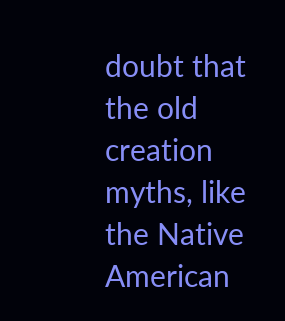doubt that the old creation myths, like the Native American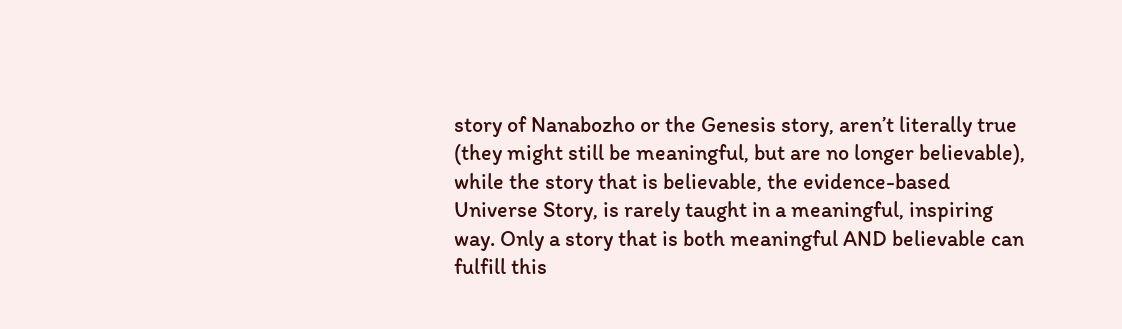story of Nanabozho or the Genesis story, aren’t literally true (they might still be meaningful, but are no longer believable), while the story that is believable, the evidence-based Universe Story, is rarely taught in a meaningful, inspiring way. Only a story that is both meaningful AND believable can fulfill this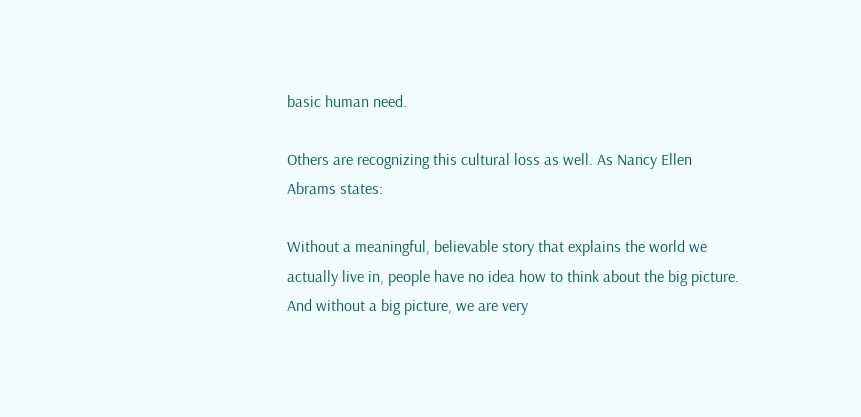basic human need.

Others are recognizing this cultural loss as well. As Nancy Ellen Abrams states:

Without a meaningful, believable story that explains the world we actually live in, people have no idea how to think about the big picture. And without a big picture, we are very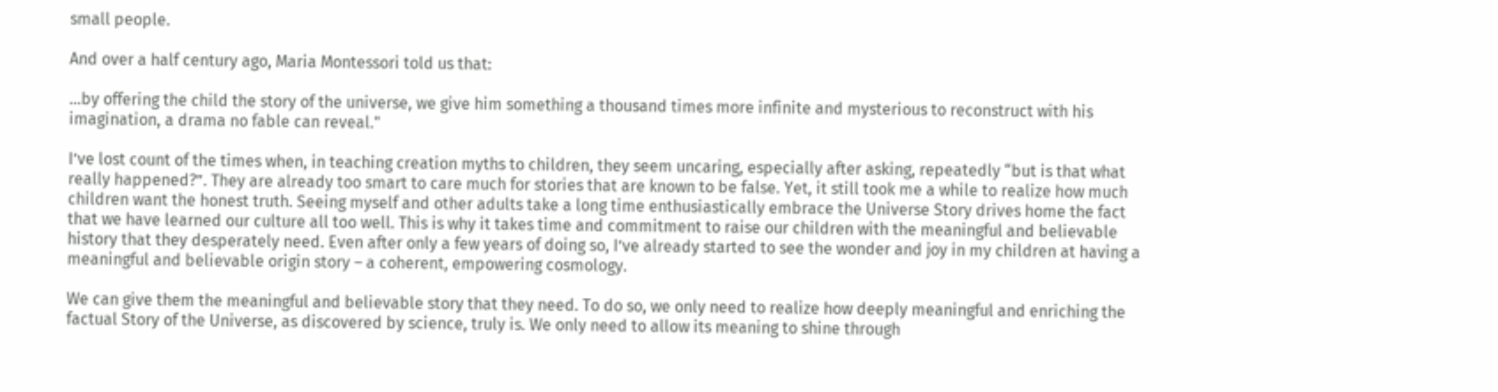small people.

And over a half century ago, Maria Montessori told us that:

…by offering the child the story of the universe, we give him something a thousand times more infinite and mysterious to reconstruct with his imagination, a drama no fable can reveal."

I’ve lost count of the times when, in teaching creation myths to children, they seem uncaring, especially after asking, repeatedly “but is that what really happened?”. They are already too smart to care much for stories that are known to be false. Yet, it still took me a while to realize how much children want the honest truth. Seeing myself and other adults take a long time enthusiastically embrace the Universe Story drives home the fact that we have learned our culture all too well. This is why it takes time and commitment to raise our children with the meaningful and believable history that they desperately need. Even after only a few years of doing so, I’ve already started to see the wonder and joy in my children at having a meaningful and believable origin story – a coherent, empowering cosmology.

We can give them the meaningful and believable story that they need. To do so, we only need to realize how deeply meaningful and enriching the factual Story of the Universe, as discovered by science, truly is. We only need to allow its meaning to shine through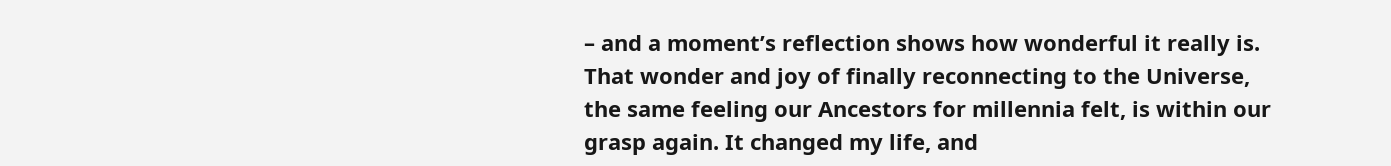– and a moment’s reflection shows how wonderful it really is. That wonder and joy of finally reconnecting to the Universe, the same feeling our Ancestors for millennia felt, is within our grasp again. It changed my life, and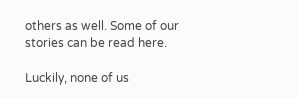others as well. Some of our stories can be read here.

Luckily, none of us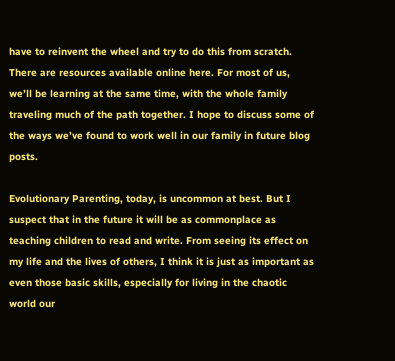have to reinvent the wheel and try to do this from scratch. There are resources available online here. For most of us, we’ll be learning at the same time, with the whole family traveling much of the path together. I hope to discuss some of the ways we’ve found to work well in our family in future blog posts.

Evolutionary Parenting, today, is uncommon at best. But I suspect that in the future it will be as commonplace as teaching children to read and write. From seeing its effect on my life and the lives of others, I think it is just as important as even those basic skills, especially for living in the chaotic world our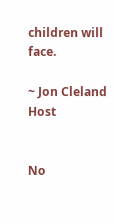children will face.

~ Jon Cleland Host


No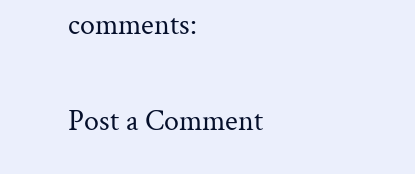comments:

Post a Comment